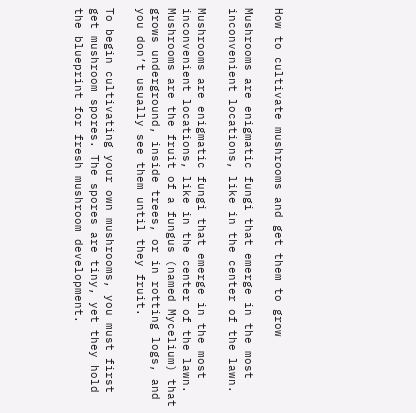How to cultivate mushrooms and get them to grow

Mushrooms are enigmatic fungi that emerge in the most inconvenient locations, like in the center of the lawn.

Mushrooms are enigmatic fungi that emerge in the most inconvenient locations, like in the center of the lawn. Mushrooms are the fruit of a fungus (named Mycelium) that grows underground, inside trees, or in rotting logs, and you don’t usually see them until they fruit.

To begin cultivating your own mushrooms, you must first get mushroom spores. The spores are tiny, yet they hold the blueprint for fresh mushroom development.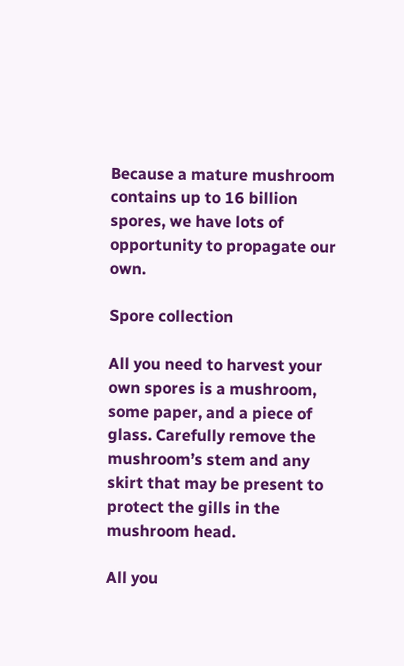Because a mature mushroom contains up to 16 billion spores, we have lots of opportunity to propagate our own.

Spore collection

All you need to harvest your own spores is a mushroom, some paper, and a piece of glass. Carefully remove the mushroom’s stem and any skirt that may be present to protect the gills in the mushroom head.

All you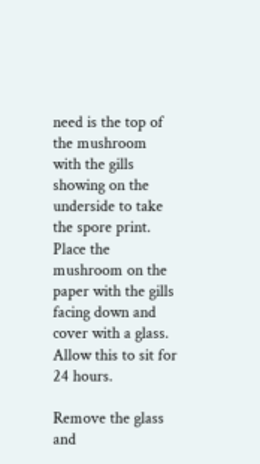need is the top of the mushroom with the gills showing on the underside to take the spore print. Place the mushroom on the paper with the gills facing down and cover with a glass. Allow this to sit for 24 hours.

Remove the glass and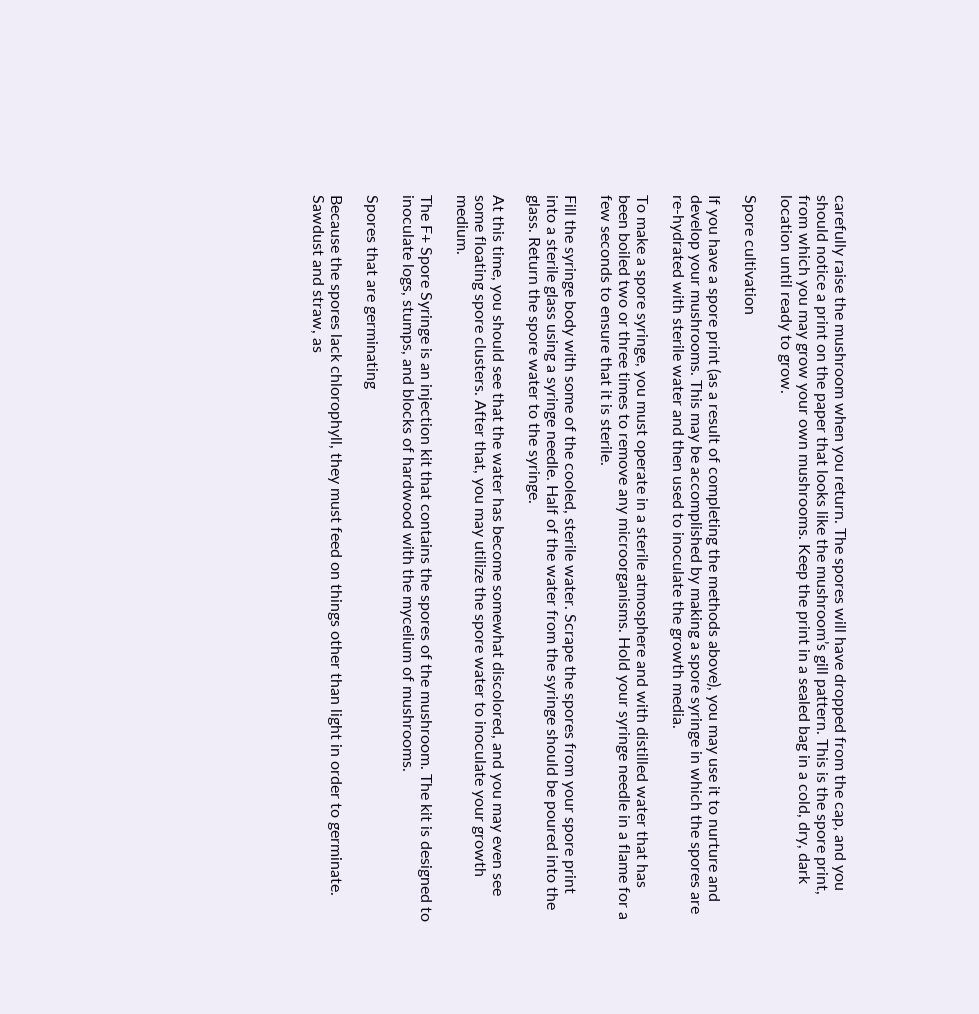carefully raise the mushroom when you return. The spores will have dropped from the cap, and you should notice a print on the paper that looks like the mushroom’s gill pattern. This is the spore print, from which you may grow your own mushrooms. Keep the print in a sealed bag in a cold, dry, dark location until ready to grow.

Spore cultivation

If you have a spore print (as a result of completing the methods above), you may use it to nurture and develop your mushrooms. This may be accomplished by making a spore syringe in which the spores are re-hydrated with sterile water and then used to inoculate the growth media.

To make a spore syringe, you must operate in a sterile atmosphere and with distilled water that has been boiled two or three times to remove any microorganisms. Hold your syringe needle in a flame for a few seconds to ensure that it is sterile.

Fill the syringe body with some of the cooled, sterile water. Scrape the spores from your spore print into a sterile glass using a syringe needle. Half of the water from the syringe should be poured into the glass. Return the spore water to the syringe.

At this time, you should see that the water has become somewhat discolored, and you may even see some floating spore clusters. After that, you may utilize the spore water to inoculate your growth medium.

The F+ Spore Syringe is an injection kit that contains the spores of the mushroom. The kit is designed to inoculate logs, stumps, and blocks of hardwood with the mycelium of mushrooms.

Spores that are germinating

Because the spores lack chlorophyll, they must feed on things other than light in order to germinate. Sawdust and straw, as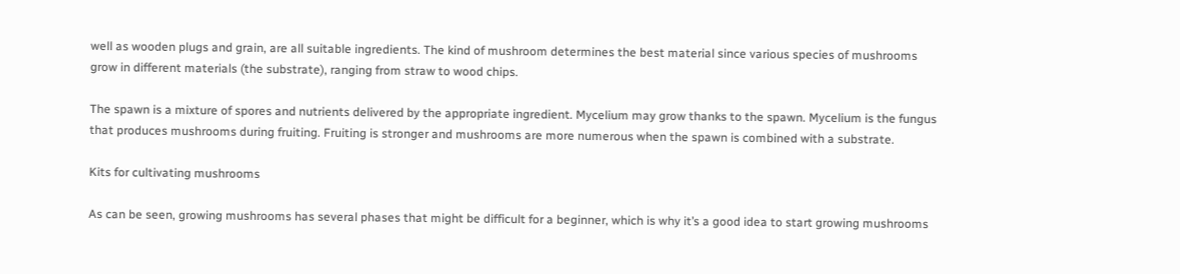well as wooden plugs and grain, are all suitable ingredients. The kind of mushroom determines the best material since various species of mushrooms grow in different materials (the substrate), ranging from straw to wood chips.

The spawn is a mixture of spores and nutrients delivered by the appropriate ingredient. Mycelium may grow thanks to the spawn. Mycelium is the fungus that produces mushrooms during fruiting. Fruiting is stronger and mushrooms are more numerous when the spawn is combined with a substrate.

Kits for cultivating mushrooms

As can be seen, growing mushrooms has several phases that might be difficult for a beginner, which is why it’s a good idea to start growing mushrooms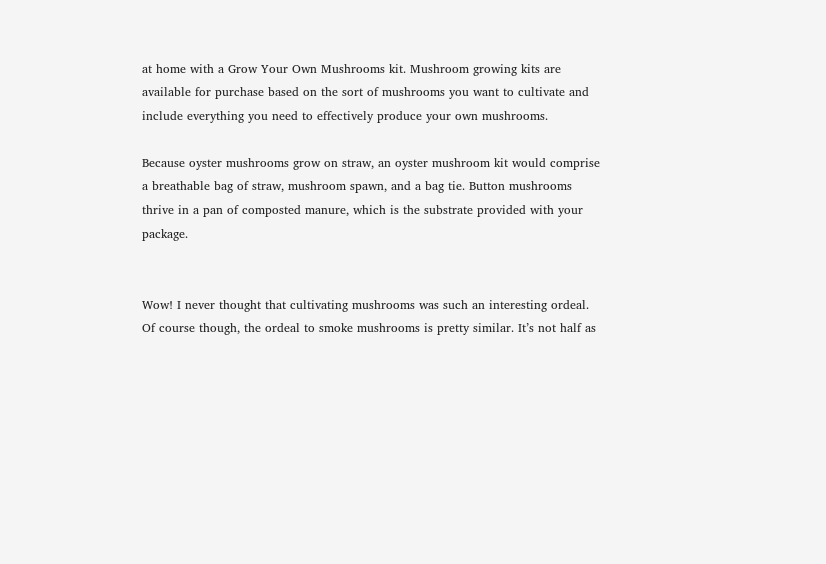at home with a Grow Your Own Mushrooms kit. Mushroom growing kits are available for purchase based on the sort of mushrooms you want to cultivate and include everything you need to effectively produce your own mushrooms.

Because oyster mushrooms grow on straw, an oyster mushroom kit would comprise a breathable bag of straw, mushroom spawn, and a bag tie. Button mushrooms thrive in a pan of composted manure, which is the substrate provided with your package.


Wow! I never thought that cultivating mushrooms was such an interesting ordeal. Of course though, the ordeal to smoke mushrooms is pretty similar. It’s not half as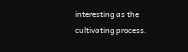interesting as the cultivating process.